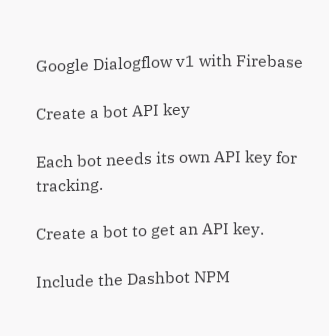Google Dialogflow v1 with Firebase

Create a bot API key

Each bot needs its own API key for tracking.

Create a bot to get an API key.

Include the Dashbot NPM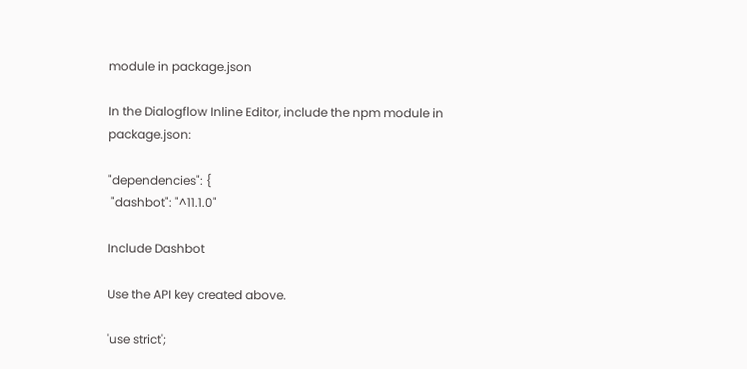module in package.json

In the Dialogflow Inline Editor, include the npm module in package.json:

"dependencies": {
 "dashbot": "^11.1.0"

Include Dashbot

Use the API key created above.

'use strict';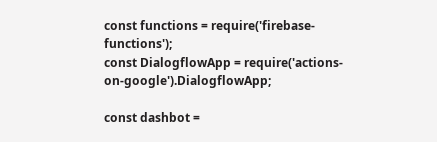const functions = require('firebase-functions');
const DialogflowApp = require('actions-on-google').DialogflowApp;

const dashbot =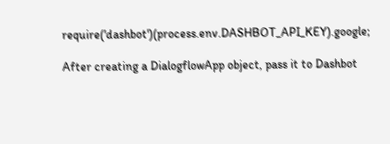require('dashbot')(process.env.DASHBOT_API_KEY).google;

After creating a DialogflowApp object, pass it to Dashbot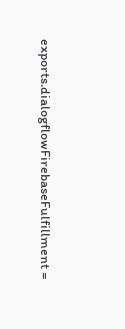exports.dialogflowFirebaseFulfillment =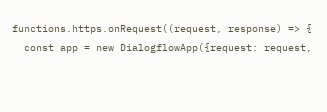functions.https.onRequest((request, response) => {
  const app = new DialogflowApp({request: request,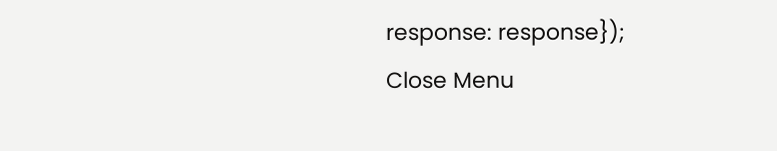response: response});
Close Menu